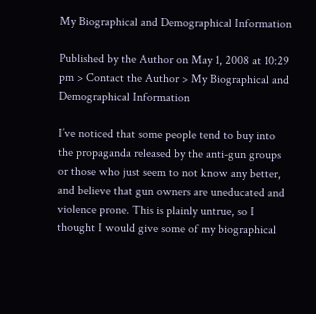My Biographical and Demographical Information

Published by the Author on May 1, 2008 at 10:29 pm > Contact the Author > My Biographical and Demographical Information

I’ve noticed that some people tend to buy into the propaganda released by the anti-gun groups or those who just seem to not know any better, and believe that gun owners are uneducated and violence prone. This is plainly untrue, so I thought I would give some of my biographical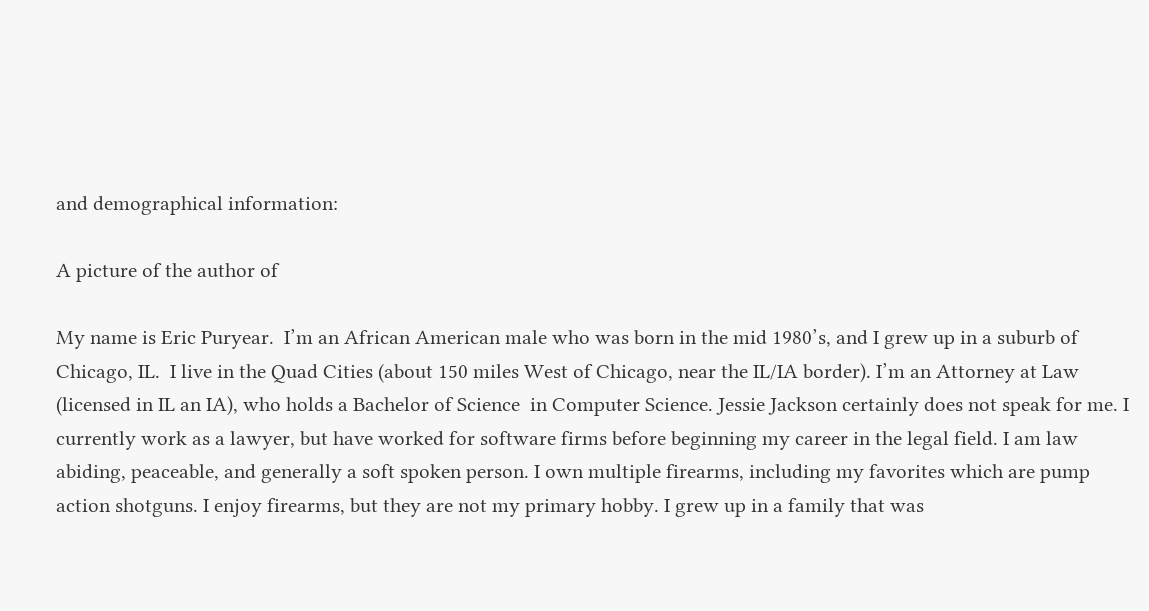and demographical information:

A picture of the author of

My name is Eric Puryear.  I’m an African American male who was born in the mid 1980’s, and I grew up in a suburb of Chicago, IL.  I live in the Quad Cities (about 150 miles West of Chicago, near the IL/IA border). I’m an Attorney at Law (licensed in IL an IA), who holds a Bachelor of Science  in Computer Science. Jessie Jackson certainly does not speak for me. I currently work as a lawyer, but have worked for software firms before beginning my career in the legal field. I am law abiding, peaceable, and generally a soft spoken person. I own multiple firearms, including my favorites which are pump action shotguns. I enjoy firearms, but they are not my primary hobby. I grew up in a family that was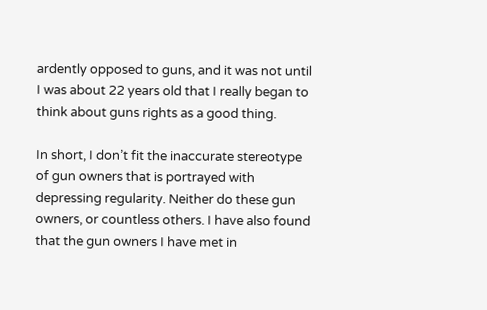ardently opposed to guns, and it was not until I was about 22 years old that I really began to think about guns rights as a good thing.

In short, I don’t fit the inaccurate stereotype of gun owners that is portrayed with depressing regularity. Neither do these gun owners, or countless others. I have also found that the gun owners I have met in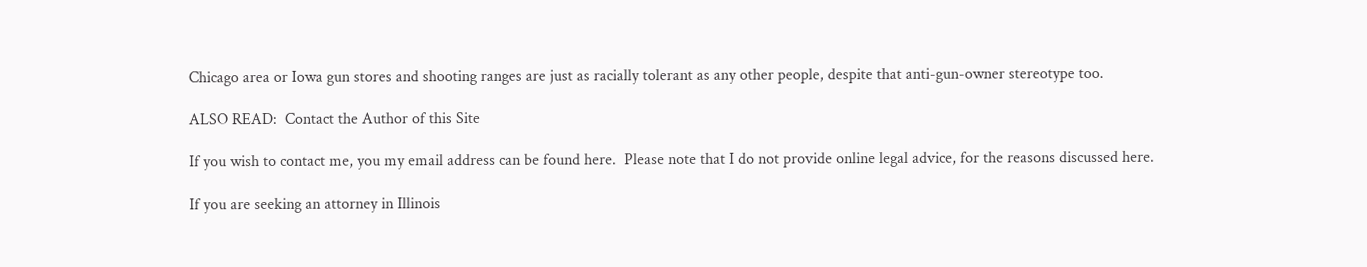Chicago area or Iowa gun stores and shooting ranges are just as racially tolerant as any other people, despite that anti-gun-owner stereotype too.

ALSO READ:  Contact the Author of this Site

If you wish to contact me, you my email address can be found here.  Please note that I do not provide online legal advice, for the reasons discussed here.

If you are seeking an attorney in Illinois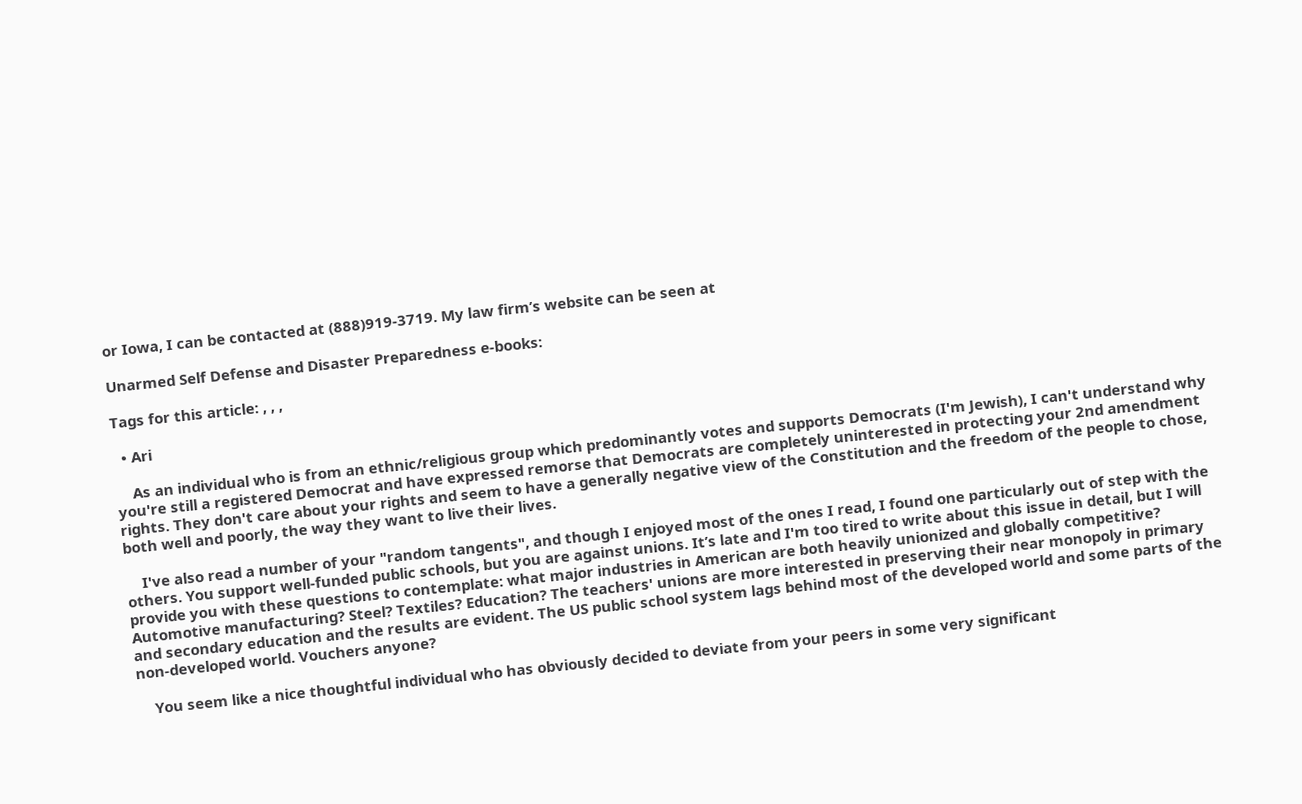or Iowa, I can be contacted at (888)919-3719. My law firm’s website can be seen at

Unarmed Self Defense and Disaster Preparedness e-books:

Tags for this article: , , ,

  • Ari

    As an individual who is from an ethnic/religious group which predominantly votes and supports Democrats (I'm Jewish), I can't understand why you're still a registered Democrat and have expressed remorse that Democrats are completely uninterested in protecting your 2nd amendment rights. They don't care about your rights and seem to have a generally negative view of the Constitution and the freedom of the people to chose, both well and poorly, the way they want to live their lives.

    I've also read a number of your "random tangents", and though I enjoyed most of the ones I read, I found one particularly out of step with the others. You support well-funded public schools, but you are against unions. It’s late and I'm too tired to write about this issue in detail, but I will provide you with these questions to contemplate: what major industries in American are both heavily unionized and globally competitive? Automotive manufacturing? Steel? Textiles? Education? The teachers' unions are more interested in preserving their near monopoly in primary and secondary education and the results are evident. The US public school system lags behind most of the developed world and some parts of the non-developed world. Vouchers anyone?

    You seem like a nice thoughtful individual who has obviously decided to deviate from your peers in some very significant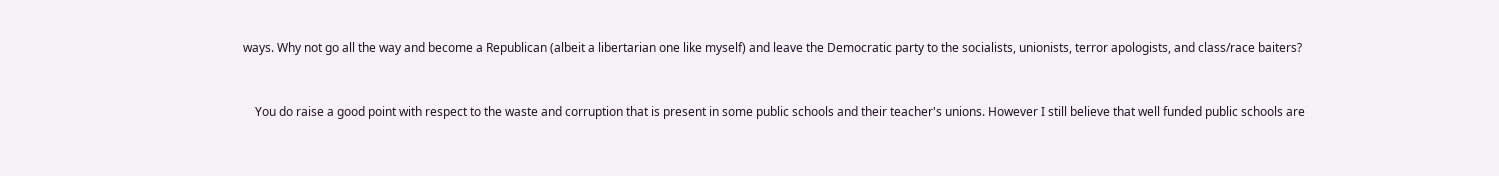ways. Why not go all the way and become a Republican (albeit a libertarian one like myself) and leave the Democratic party to the socialists, unionists, terror apologists, and class/race baiters?



    You do raise a good point with respect to the waste and corruption that is present in some public schools and their teacher's unions. However I still believe that well funded public schools are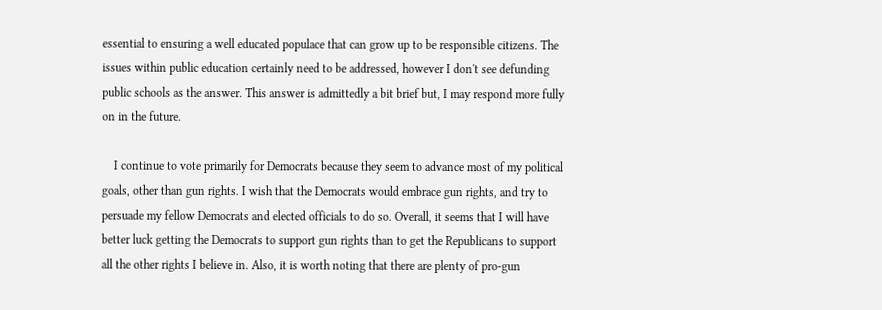essential to ensuring a well educated populace that can grow up to be responsible citizens. The issues within public education certainly need to be addressed, however I don't see defunding public schools as the answer. This answer is admittedly a bit brief but, I may respond more fully on in the future.

    I continue to vote primarily for Democrats because they seem to advance most of my political goals, other than gun rights. I wish that the Democrats would embrace gun rights, and try to persuade my fellow Democrats and elected officials to do so. Overall, it seems that I will have better luck getting the Democrats to support gun rights than to get the Republicans to support all the other rights I believe in. Also, it is worth noting that there are plenty of pro-gun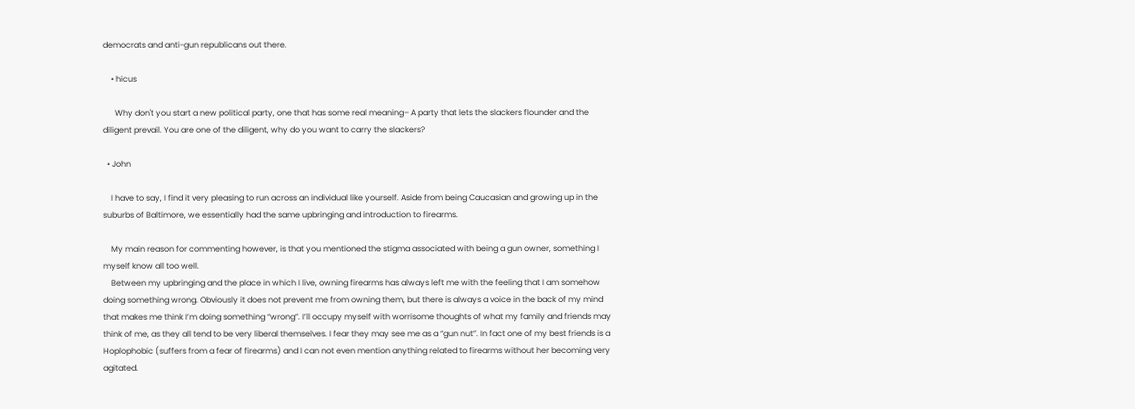democrats and anti-gun republicans out there.

    • hicus

      Why don't you start a new political party, one that has some real meaning– A party that lets the slackers flounder and the diligent prevail. You are one of the diligent, why do you want to carry the slackers?

  • John

    I have to say, I find it very pleasing to run across an individual like yourself. Aside from being Caucasian and growing up in the suburbs of Baltimore, we essentially had the same upbringing and introduction to firearms.

    My main reason for commenting however, is that you mentioned the stigma associated with being a gun owner, something I myself know all too well.
    Between my upbringing and the place in which I live, owning firearms has always left me with the feeling that I am somehow doing something wrong. Obviously it does not prevent me from owning them, but there is always a voice in the back of my mind that makes me think I’m doing something “wrong”. I’ll occupy myself with worrisome thoughts of what my family and friends may think of me, as they all tend to be very liberal themselves. I fear they may see me as a “gun nut”. In fact one of my best friends is a Hoplophobic (suffers from a fear of firearms) and I can not even mention anything related to firearms without her becoming very agitated.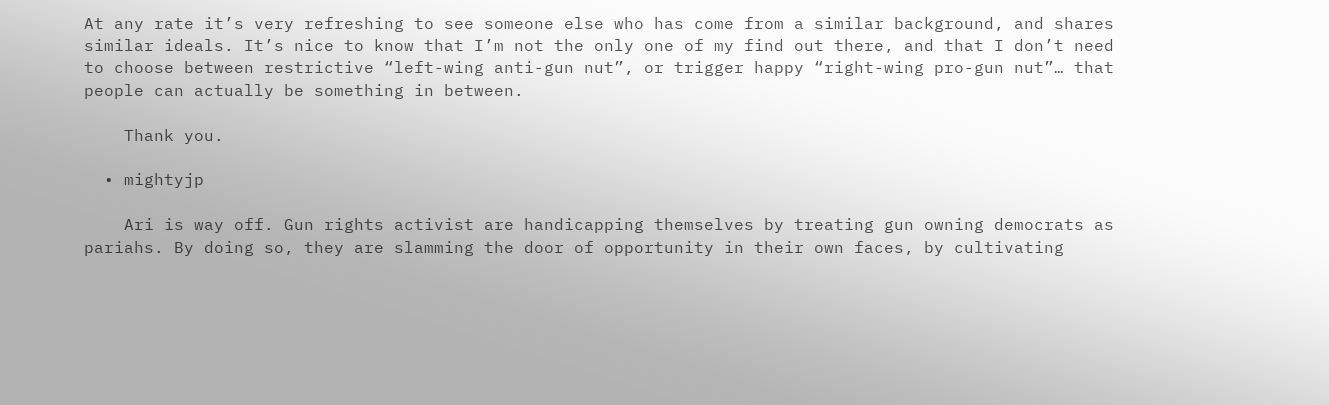At any rate it’s very refreshing to see someone else who has come from a similar background, and shares similar ideals. It’s nice to know that I’m not the only one of my find out there, and that I don’t need to choose between restrictive “left-wing anti-gun nut”, or trigger happy “right-wing pro-gun nut”… that people can actually be something in between.

    Thank you.

  • mightyjp

    Ari is way off. Gun rights activist are handicapping themselves by treating gun owning democrats as pariahs. By doing so, they are slamming the door of opportunity in their own faces, by cultivating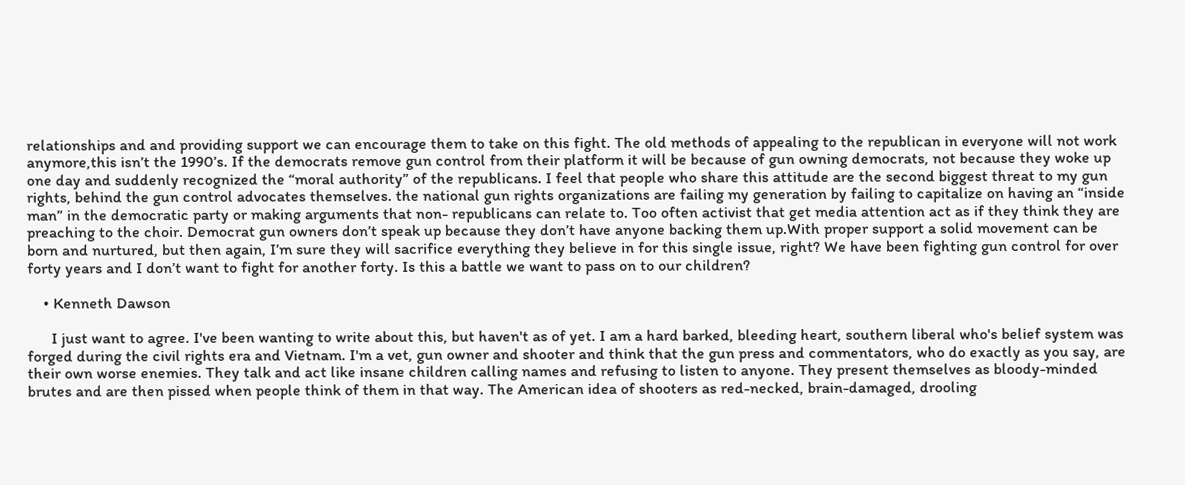relationships and and providing support we can encourage them to take on this fight. The old methods of appealing to the republican in everyone will not work anymore,this isn’t the 1990’s. If the democrats remove gun control from their platform it will be because of gun owning democrats, not because they woke up one day and suddenly recognized the “moral authority” of the republicans. I feel that people who share this attitude are the second biggest threat to my gun rights, behind the gun control advocates themselves. the national gun rights organizations are failing my generation by failing to capitalize on having an “inside man” in the democratic party or making arguments that non- republicans can relate to. Too often activist that get media attention act as if they think they are preaching to the choir. Democrat gun owners don’t speak up because they don’t have anyone backing them up.With proper support a solid movement can be born and nurtured, but then again, I’m sure they will sacrifice everything they believe in for this single issue, right? We have been fighting gun control for over forty years and I don’t want to fight for another forty. Is this a battle we want to pass on to our children?

    • Kenneth Dawson

      I just want to agree. I've been wanting to write about this, but haven't as of yet. I am a hard barked, bleeding heart, southern liberal who's belief system was forged during the civil rights era and Vietnam. I'm a vet, gun owner and shooter and think that the gun press and commentators, who do exactly as you say, are their own worse enemies. They talk and act like insane children calling names and refusing to listen to anyone. They present themselves as bloody-minded brutes and are then pissed when people think of them in that way. The American idea of shooters as red-necked, brain-damaged, drooling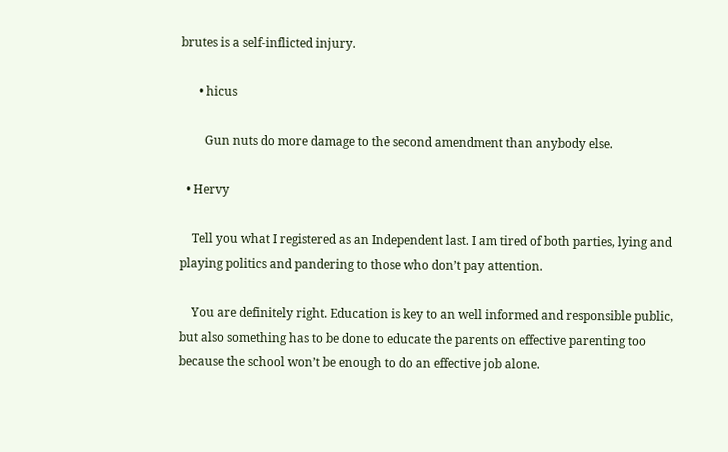brutes is a self-inflicted injury.

      • hicus

        Gun nuts do more damage to the second amendment than anybody else.

  • Hervy

    Tell you what I registered as an Independent last. I am tired of both parties, lying and playing politics and pandering to those who don’t pay attention.

    You are definitely right. Education is key to an well informed and responsible public, but also something has to be done to educate the parents on effective parenting too because the school won’t be enough to do an effective job alone.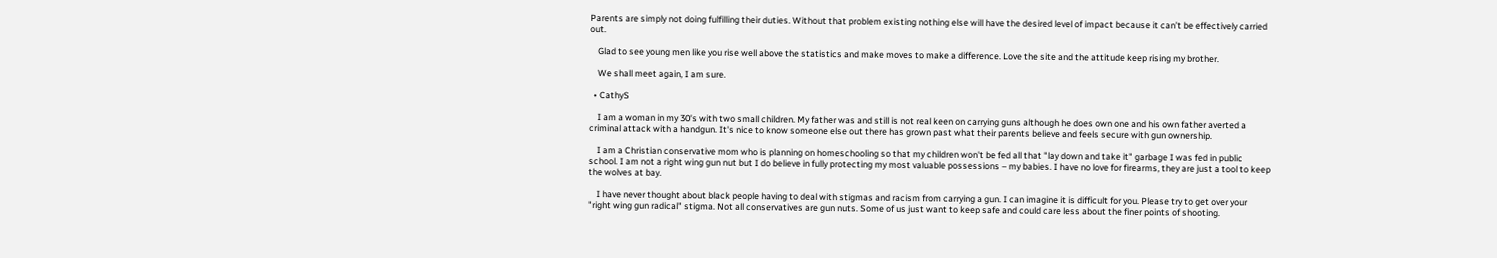Parents are simply not doing fulfilling their duties. Without that problem existing nothing else will have the desired level of impact because it can’t be effectively carried out.

    Glad to see young men like you rise well above the statistics and make moves to make a difference. Love the site and the attitude keep rising my brother.

    We shall meet again, I am sure.

  • CathyS

    I am a woman in my 30's with two small children. My father was and still is not real keen on carrying guns although he does own one and his own father averted a criminal attack with a handgun. It's nice to know someone else out there has grown past what their parents believe and feels secure with gun ownership.

    I am a Christian conservative mom who is planning on homeschooling so that my children won't be fed all that "lay down and take it" garbage I was fed in public school. I am not a right wing gun nut but I do believe in fully protecting my most valuable possessions – my babies. I have no love for firearms, they are just a tool to keep the wolves at bay.

    I have never thought about black people having to deal with stigmas and racism from carrying a gun. I can imagine it is difficult for you. Please try to get over your "right wing gun radical" stigma. Not all conservatives are gun nuts. Some of us just want to keep safe and could care less about the finer points of shooting.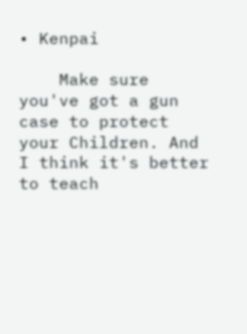• Kenpai

    Make sure you've got a gun case to protect your Children. And I think it's better to teach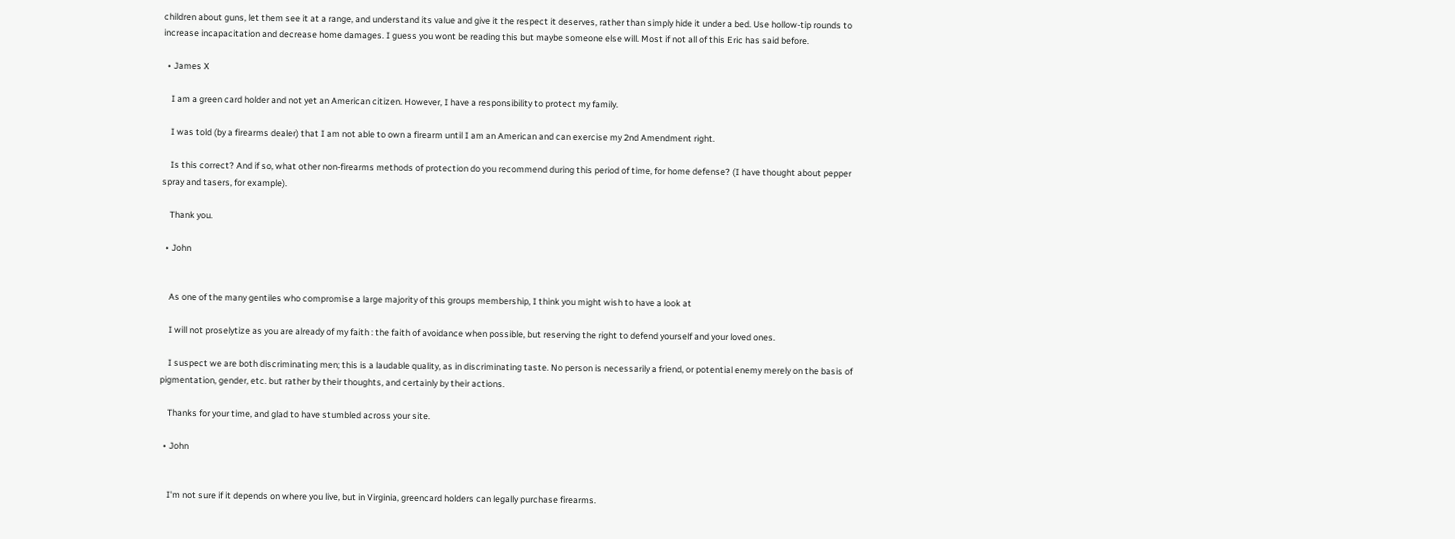children about guns, let them see it at a range, and understand its value and give it the respect it deserves, rather than simply hide it under a bed. Use hollow-tip rounds to increase incapacitation and decrease home damages. I guess you wont be reading this but maybe someone else will. Most if not all of this Eric has said before.

  • James X

    I am a green card holder and not yet an American citizen. However, I have a responsibility to protect my family.

    I was told (by a firearms dealer) that I am not able to own a firearm until I am an American and can exercise my 2nd Amendment right.

    Is this correct? And if so, what other non-firearms methods of protection do you recommend during this period of time, for home defense? (I have thought about pepper spray and tasers, for example).

    Thank you.

  • John


    As one of the many gentiles who compromise a large majority of this groups membership, I think you might wish to have a look at

    I will not proselytize as you are already of my faith : the faith of avoidance when possible, but reserving the right to defend yourself and your loved ones.

    I suspect we are both discriminating men; this is a laudable quality, as in discriminating taste. No person is necessarily a friend, or potential enemy merely on the basis of pigmentation, gender, etc. but rather by their thoughts, and certainly by their actions.

    Thanks for your time, and glad to have stumbled across your site.

  • John


    I'm not sure if it depends on where you live, but in Virginia, greencard holders can legally purchase firearms.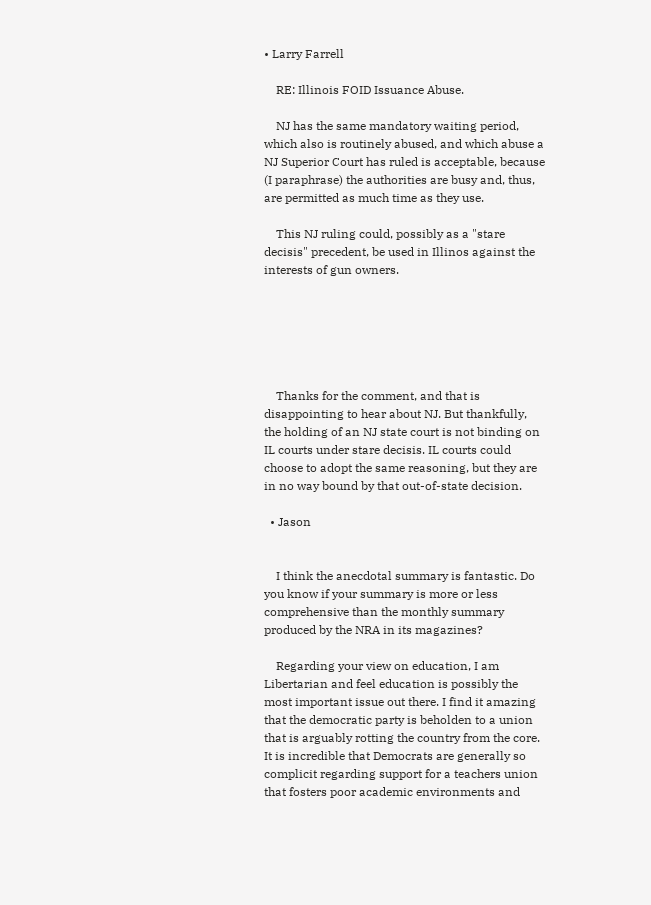• Larry Farrell

    RE: Illinois FOID Issuance Abuse.

    NJ has the same mandatory waiting period, which also is routinely abused, and which abuse a NJ Superior Court has ruled is acceptable, because (I paraphrase) the authorities are busy and, thus, are permitted as much time as they use.

    This NJ ruling could, possibly as a "stare decisis" precedent, be used in Illinos against the interests of gun owners.






    Thanks for the comment, and that is disappointing to hear about NJ. But thankfully, the holding of an NJ state court is not binding on IL courts under stare decisis. IL courts could choose to adopt the same reasoning, but they are in no way bound by that out-of-state decision.

  • Jason


    I think the anecdotal summary is fantastic. Do you know if your summary is more or less comprehensive than the monthly summary produced by the NRA in its magazines?

    Regarding your view on education, I am Libertarian and feel education is possibly the most important issue out there. I find it amazing that the democratic party is beholden to a union that is arguably rotting the country from the core. It is incredible that Democrats are generally so complicit regarding support for a teachers union that fosters poor academic environments and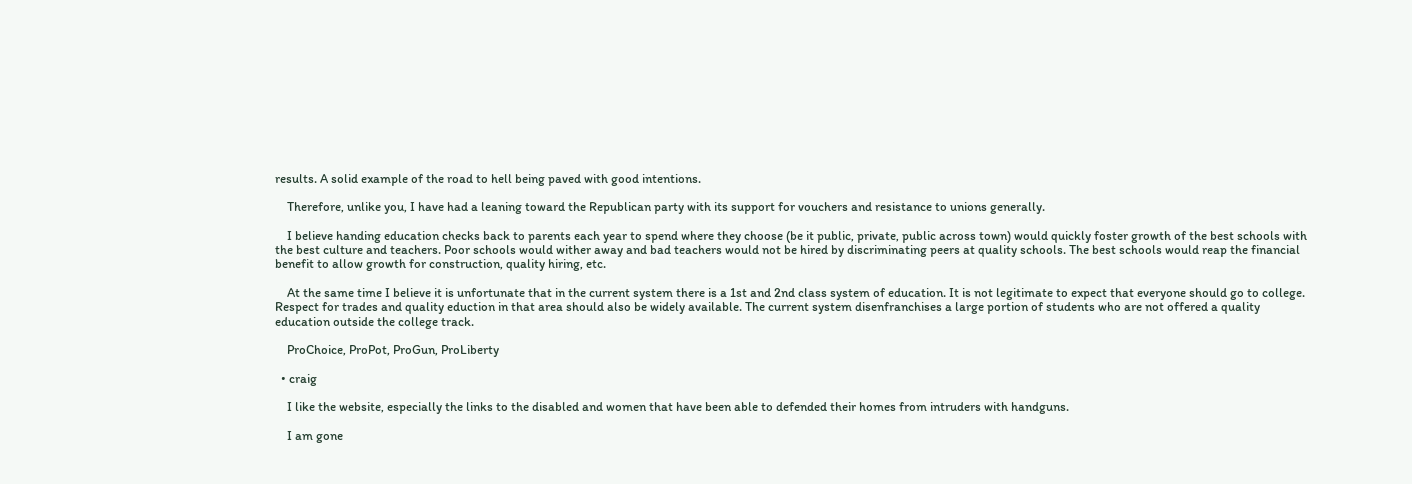results. A solid example of the road to hell being paved with good intentions.

    Therefore, unlike you, I have had a leaning toward the Republican party with its support for vouchers and resistance to unions generally.

    I believe handing education checks back to parents each year to spend where they choose (be it public, private, public across town) would quickly foster growth of the best schools with the best culture and teachers. Poor schools would wither away and bad teachers would not be hired by discriminating peers at quality schools. The best schools would reap the financial benefit to allow growth for construction, quality hiring, etc.

    At the same time I believe it is unfortunate that in the current system there is a 1st and 2nd class system of education. It is not legitimate to expect that everyone should go to college. Respect for trades and quality eduction in that area should also be widely available. The current system disenfranchises a large portion of students who are not offered a quality education outside the college track.

    ProChoice, ProPot, ProGun, ProLiberty

  • craig

    I like the website, especially the links to the disabled and women that have been able to defended their homes from intruders with handguns.

    I am gone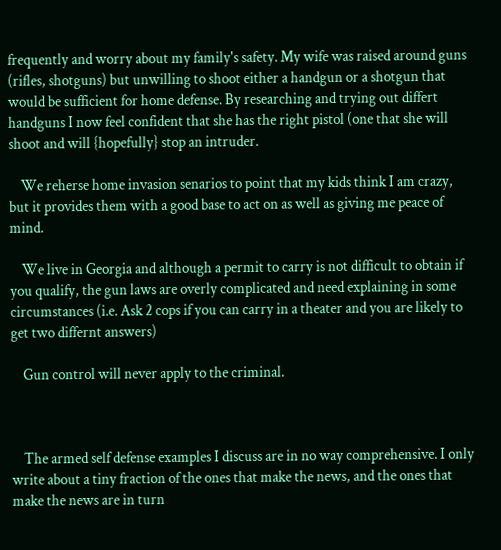frequently and worry about my family's safety. My wife was raised around guns (rifles, shotguns) but unwilling to shoot either a handgun or a shotgun that would be sufficient for home defense. By researching and trying out differt handguns I now feel confident that she has the right pistol (one that she will shoot and will {hopefully} stop an intruder.

    We reherse home invasion senarios to point that my kids think I am crazy, but it provides them with a good base to act on as well as giving me peace of mind.

    We live in Georgia and although a permit to carry is not difficult to obtain if you qualify, the gun laws are overly complicated and need explaining in some circumstances (i.e. Ask 2 cops if you can carry in a theater and you are likely to get two differnt answers)

    Gun control will never apply to the criminal.



    The armed self defense examples I discuss are in no way comprehensive. I only write about a tiny fraction of the ones that make the news, and the ones that make the news are in turn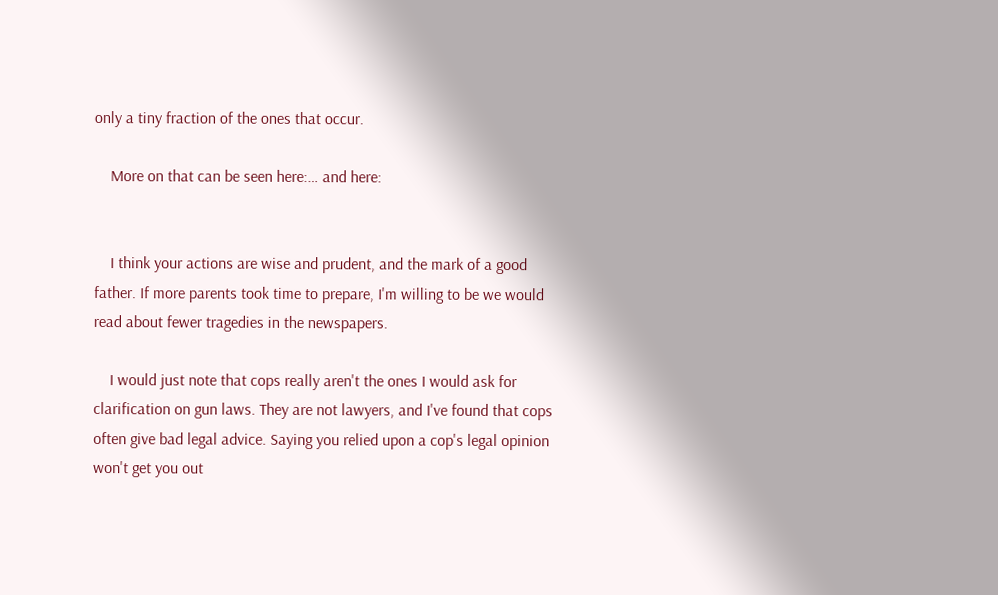only a tiny fraction of the ones that occur.

    More on that can be seen here:… and here:


    I think your actions are wise and prudent, and the mark of a good father. If more parents took time to prepare, I'm willing to be we would read about fewer tragedies in the newspapers.

    I would just note that cops really aren't the ones I would ask for clarification on gun laws. They are not lawyers, and I've found that cops often give bad legal advice. Saying you relied upon a cop's legal opinion won't get you out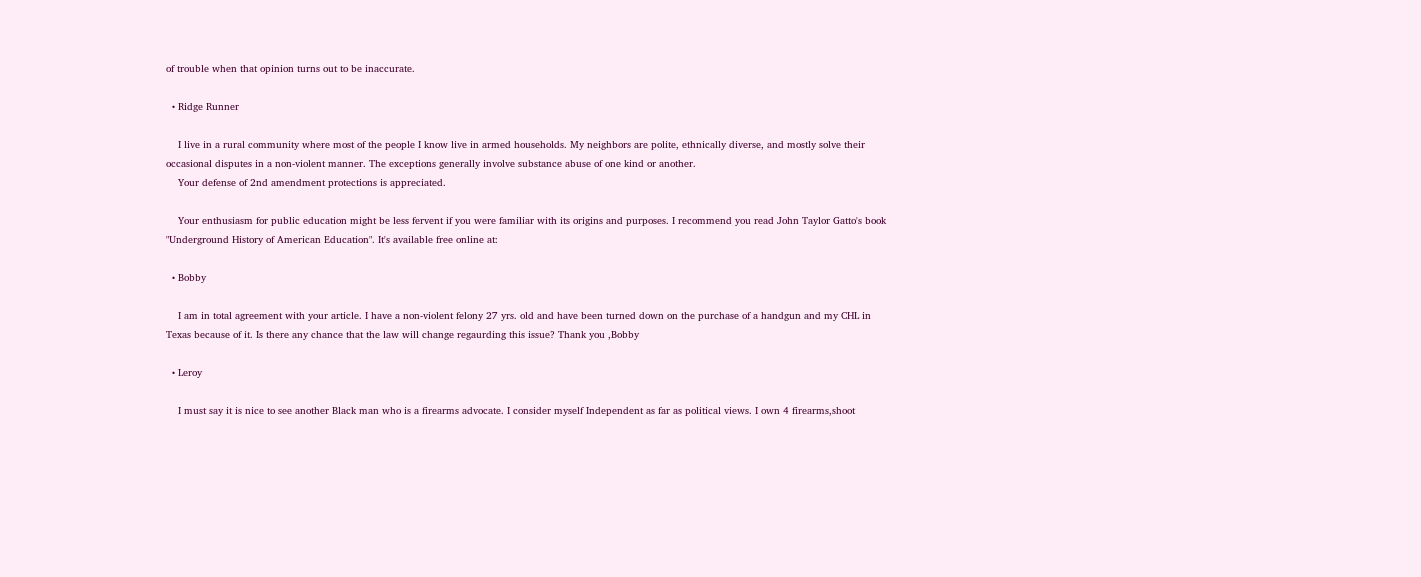of trouble when that opinion turns out to be inaccurate.

  • Ridge Runner

    I live in a rural community where most of the people I know live in armed households. My neighbors are polite, ethnically diverse, and mostly solve their occasional disputes in a non-violent manner. The exceptions generally involve substance abuse of one kind or another.
    Your defense of 2nd amendment protections is appreciated.

    Your enthusiasm for public education might be less fervent if you were familiar with its origins and purposes. I recommend you read John Taylor Gatto's book "Underground History of American Education". It's available free online at:

  • Bobby

    I am in total agreement with your article. I have a non-violent felony 27 yrs. old and have been turned down on the purchase of a handgun and my CHL in Texas because of it. Is there any chance that the law will change regaurding this issue? Thank you ,Bobby

  • Leroy

    I must say it is nice to see another Black man who is a firearms advocate. I consider myself Independent as far as political views. I own 4 firearms,shoot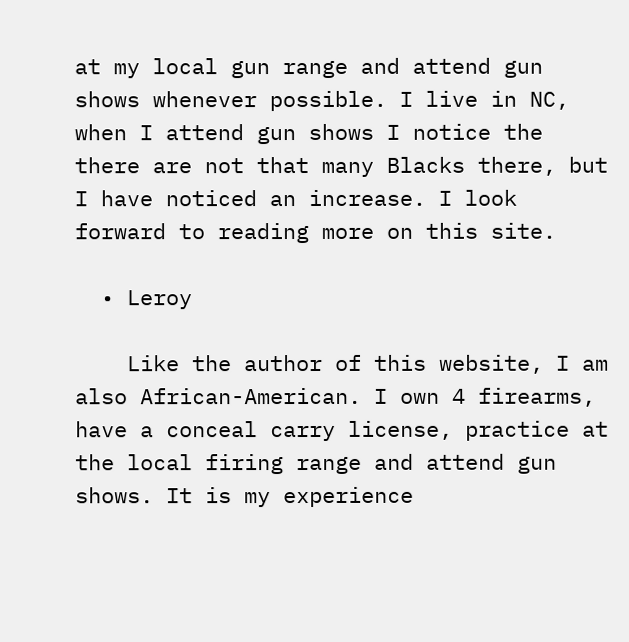at my local gun range and attend gun shows whenever possible. I live in NC, when I attend gun shows I notice the there are not that many Blacks there, but I have noticed an increase. I look forward to reading more on this site.

  • Leroy

    Like the author of this website, I am also African-American. I own 4 firearms, have a conceal carry license, practice at the local firing range and attend gun shows. It is my experience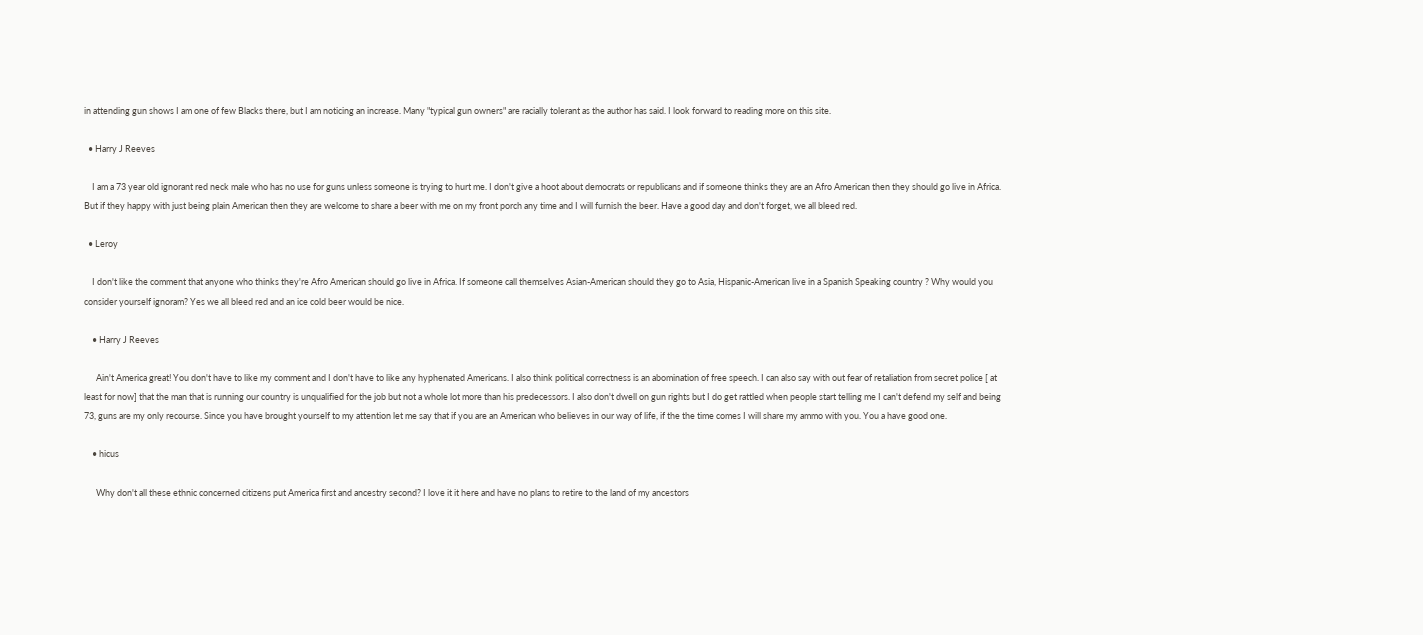in attending gun shows I am one of few Blacks there, but I am noticing an increase. Many "typical gun owners" are racially tolerant as the author has said. I look forward to reading more on this site.

  • Harry J Reeves

    I am a 73 year old ignorant red neck male who has no use for guns unless someone is trying to hurt me. I don't give a hoot about democrats or republicans and if someone thinks they are an Afro American then they should go live in Africa. But if they happy with just being plain American then they are welcome to share a beer with me on my front porch any time and I will furnish the beer. Have a good day and don't forget, we all bleed red.

  • Leroy

    I don't like the comment that anyone who thinks they're Afro American should go live in Africa. If someone call themselves Asian-American should they go to Asia, Hispanic-American live in a Spanish Speaking country ? Why would you consider yourself ignoram? Yes we all bleed red and an ice cold beer would be nice.

    • Harry J Reeves

      Ain't America great! You don't have to like my comment and I don't have to like any hyphenated Americans. I also think political correctness is an abomination of free speech. I can also say with out fear of retaliation from secret police [ at least for now] that the man that is running our country is unqualified for the job but not a whole lot more than his predecessors. I also don't dwell on gun rights but I do get rattled when people start telling me I can't defend my self and being 73, guns are my only recourse. Since you have brought yourself to my attention let me say that if you are an American who believes in our way of life, if the the time comes I will share my ammo with you. You a have good one.

    • hicus

      Why don't all these ethnic concerned citizens put America first and ancestry second? I love it it here and have no plans to retire to the land of my ancestors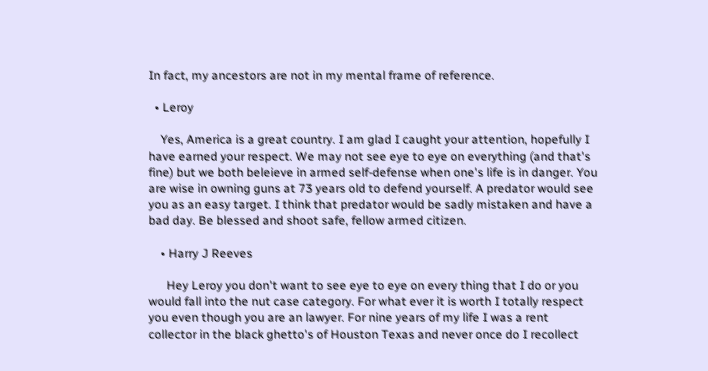In fact, my ancestors are not in my mental frame of reference.

  • Leroy

    Yes, America is a great country. I am glad I caught your attention, hopefully I have earned your respect. We may not see eye to eye on everything (and that's fine) but we both beleieve in armed self-defense when one's life is in danger. You are wise in owning guns at 73 years old to defend yourself. A predator would see you as an easy target. I think that predator would be sadly mistaken and have a bad day. Be blessed and shoot safe, fellow armed citizen.

    • Harry J Reeves

      Hey Leroy you don't want to see eye to eye on every thing that I do or you would fall into the nut case category. For what ever it is worth I totally respect you even though you are an lawyer. For nine years of my life I was a rent collector in the black ghetto's of Houston Texas and never once do I recollect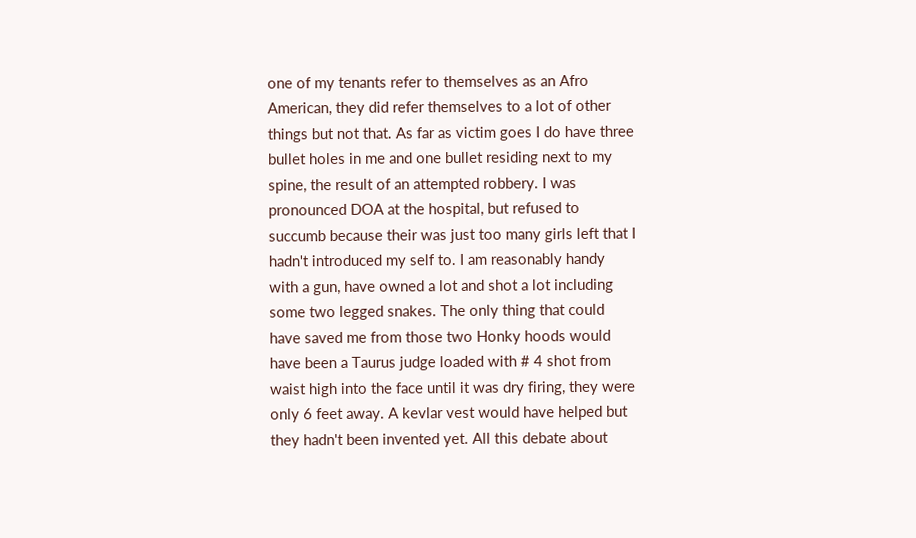one of my tenants refer to themselves as an Afro American, they did refer themselves to a lot of other things but not that. As far as victim goes I do have three bullet holes in me and one bullet residing next to my spine, the result of an attempted robbery. I was pronounced DOA at the hospital, but refused to succumb because their was just too many girls left that I hadn't introduced my self to. I am reasonably handy with a gun, have owned a lot and shot a lot including some two legged snakes. The only thing that could have saved me from those two Honky hoods would have been a Taurus judge loaded with # 4 shot from waist high into the face until it was dry firing, they were only 6 feet away. A kevlar vest would have helped but they hadn't been invented yet. All this debate about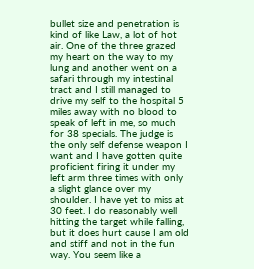bullet size and penetration is kind of like Law, a lot of hot air. One of the three grazed my heart on the way to my lung and another went on a safari through my intestinal tract and I still managed to drive my self to the hospital 5 miles away with no blood to speak of left in me, so much for 38 specials. The judge is the only self defense weapon I want and I have gotten quite proficient firing it under my left arm three times with only a slight glance over my shoulder. I have yet to miss at 30 feet. I do reasonably well hitting the target while falling, but it does hurt cause I am old and stiff and not in the fun way. You seem like a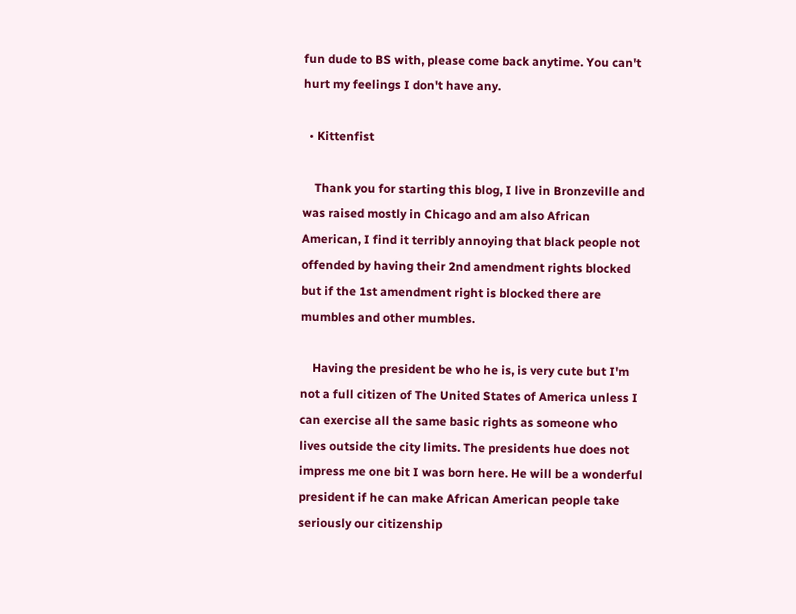fun dude to BS with, please come back anytime. You can't hurt my feelings I don't have any.

  • Kittenfist

    Thank you for starting this blog, I live in Bronzeville and was raised mostly in Chicago and am also African American, I find it terribly annoying that black people not offended by having their 2nd amendment rights blocked but if the 1st amendment right is blocked there are mumbles and other mumbles.

    Having the president be who he is, is very cute but I'm not a full citizen of The United States of America unless I can exercise all the same basic rights as someone who lives outside the city limits. The presidents hue does not impress me one bit I was born here. He will be a wonderful president if he can make African American people take seriously our citizenship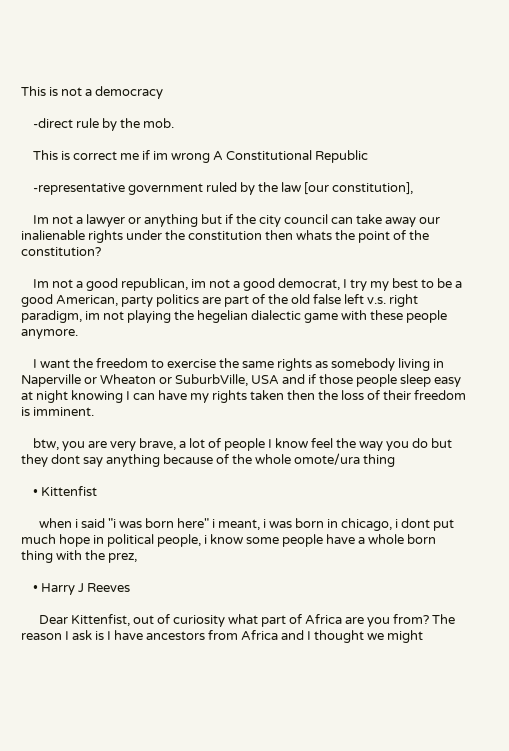This is not a democracy

    -direct rule by the mob.

    This is correct me if im wrong A Constitutional Republic

    -representative government ruled by the law [our constitution],

    Im not a lawyer or anything but if the city council can take away our inalienable rights under the constitution then whats the point of the constitution?

    Im not a good republican, im not a good democrat, I try my best to be a good American, party politics are part of the old false left v.s. right paradigm, im not playing the hegelian dialectic game with these people anymore.

    I want the freedom to exercise the same rights as somebody living in Naperville or Wheaton or SuburbVille, USA and if those people sleep easy at night knowing I can have my rights taken then the loss of their freedom is imminent.

    btw, you are very brave, a lot of people I know feel the way you do but they dont say anything because of the whole omote/ura thing

    • Kittenfist

      when i said "i was born here" i meant, i was born in chicago, i dont put much hope in political people, i know some people have a whole born thing with the prez,

    • Harry J Reeves

      Dear Kittenfist, out of curiosity what part of Africa are you from? The reason I ask is I have ancestors from Africa and I thought we might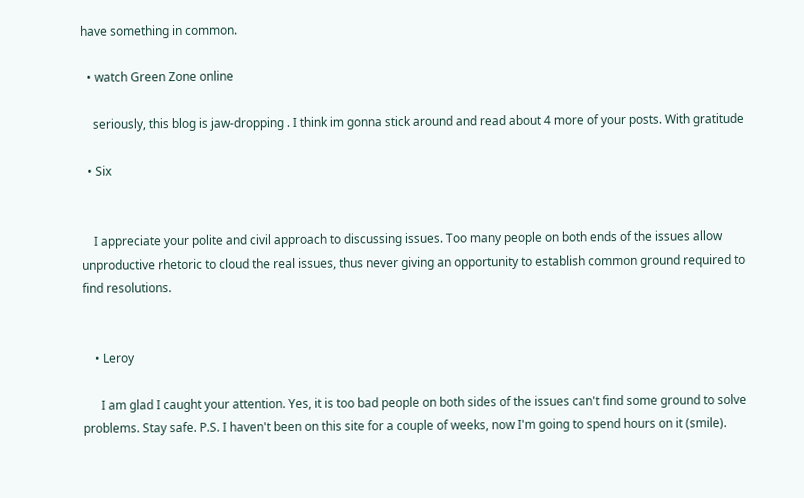have something in common.

  • watch Green Zone online

    seriously, this blog is jaw-dropping . I think im gonna stick around and read about 4 more of your posts. With gratitude

  • Six


    I appreciate your polite and civil approach to discussing issues. Too many people on both ends of the issues allow unproductive rhetoric to cloud the real issues, thus never giving an opportunity to establish common ground required to find resolutions.


    • Leroy

      I am glad I caught your attention. Yes, it is too bad people on both sides of the issues can't find some ground to solve problems. Stay safe. P.S. I haven't been on this site for a couple of weeks, now I'm going to spend hours on it (smile).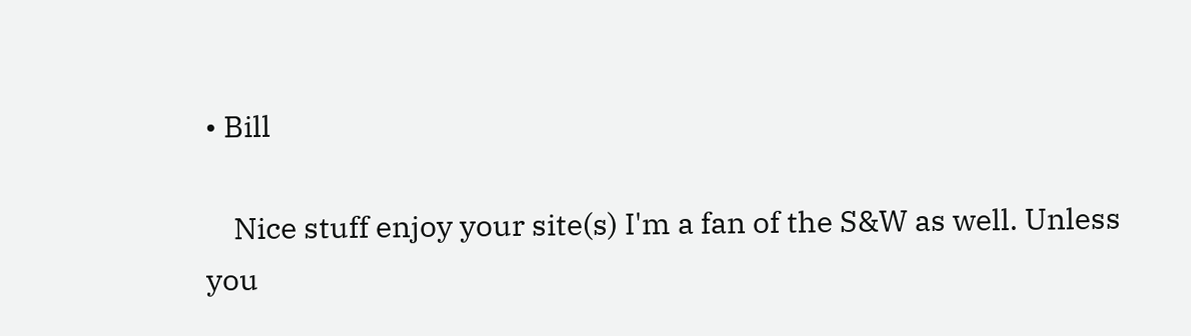• Bill

    Nice stuff enjoy your site(s) I'm a fan of the S&W as well. Unless you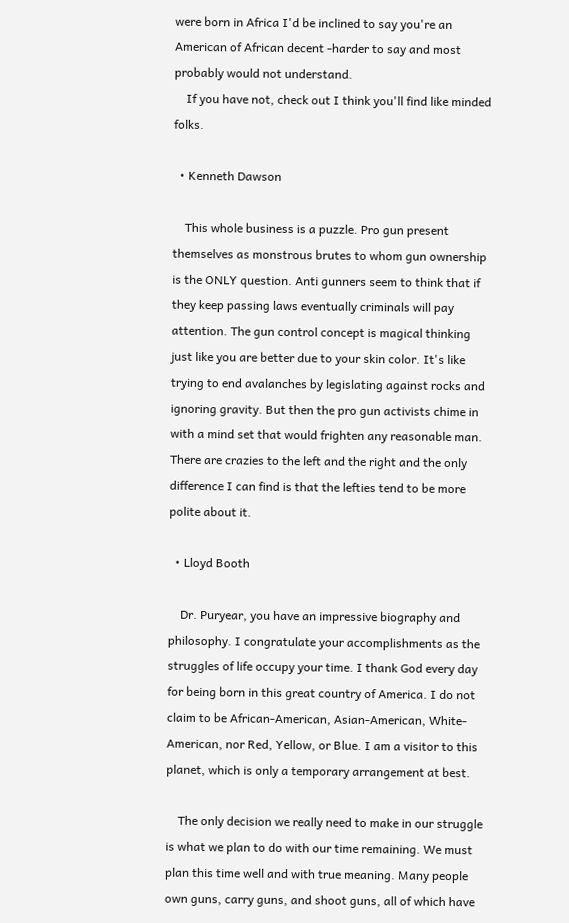were born in Africa I'd be inclined to say you're an American of African decent -harder to say and most probably would not understand.
    If you have not, check out I think you'll find like minded folks.

  • Kenneth Dawson

    This whole business is a puzzle. Pro gun present themselves as monstrous brutes to whom gun ownership is the ONLY question. Anti gunners seem to think that if they keep passing laws eventually criminals will pay attention. The gun control concept is magical thinking just like you are better due to your skin color. It's like trying to end avalanches by legislating against rocks and ignoring gravity. But then the pro gun activists chime in with a mind set that would frighten any reasonable man. There are crazies to the left and the right and the only difference I can find is that the lefties tend to be more polite about it.

  • Lloyd Booth

    Dr. Puryear, you have an impressive biography and philosophy. I congratulate your accomplishments as the struggles of life occupy your time. I thank God every day for being born in this great country of America. I do not claim to be African-American, Asian-American, White-American, nor Red, Yellow, or Blue. I am a visitor to this planet, which is only a temporary arrangement at best.

    The only decision we really need to make in our struggle is what we plan to do with our time remaining. We must plan this time well and with true meaning. Many people own guns, carry guns, and shoot guns, all of which have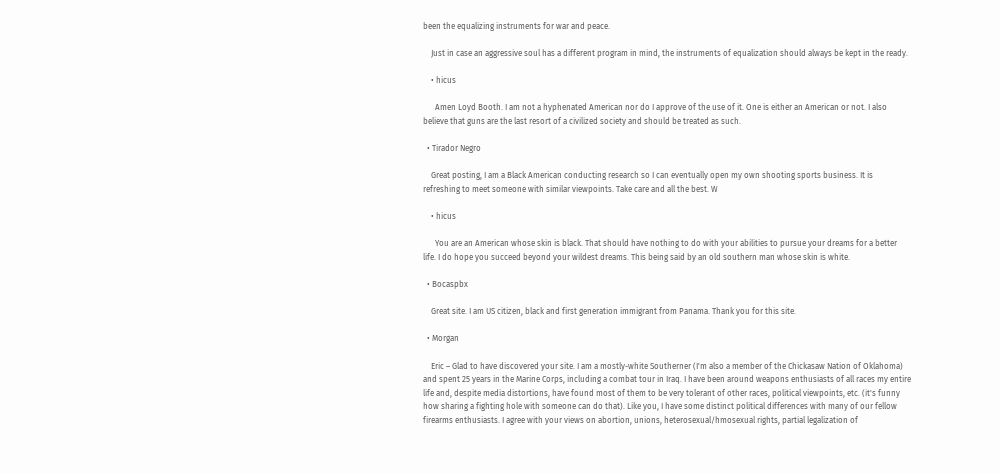been the equalizing instruments for war and peace.

    Just in case an aggressive soul has a different program in mind, the instruments of equalization should always be kept in the ready.

    • hicus

      Amen Loyd Booth. I am not a hyphenated American nor do I approve of the use of it. One is either an American or not. I also believe that guns are the last resort of a civilized society and should be treated as such.

  • Tirador Negro

    Great posting, I am a Black American conducting research so I can eventually open my own shooting sports business. It is refreshing to meet someone with similar viewpoints. Take care and all the best. W

    • hicus

      You are an American whose skin is black. That should have nothing to do with your abilities to pursue your dreams for a better life. I do hope you succeed beyond your wildest dreams. This being said by an old southern man whose skin is white.

  • Bocaspbx

    Great site. I am US citizen, black and first generation immigrant from Panama. Thank you for this site.

  • Morgan

    Eric – Glad to have discovered your site. I am a mostly-white Southerner (I'm also a member of the Chickasaw Nation of Oklahoma) and spent 25 years in the Marine Corps, including a combat tour in Iraq. I have been around weapons enthusiasts of all races my entire life and, despite media distortions, have found most of them to be very tolerant of other races, political viewpoints, etc. (it's funny how sharing a fighting hole with someone can do that). Like you, I have some distinct political differences with many of our fellow firearms enthusiasts. I agree with your views on abortion, unions, heterosexual/hmosexual rights, partial legalization of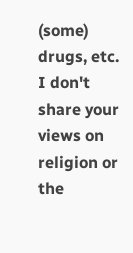(some) drugs, etc. I don't share your views on religion or the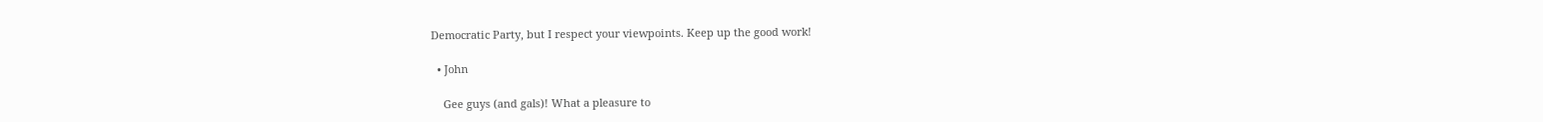Democratic Party, but I respect your viewpoints. Keep up the good work!

  • John

    Gee guys (and gals)! What a pleasure to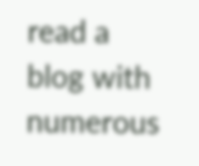read a blog with numerous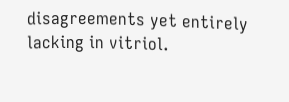disagreements yet entirely lacking in vitriol.